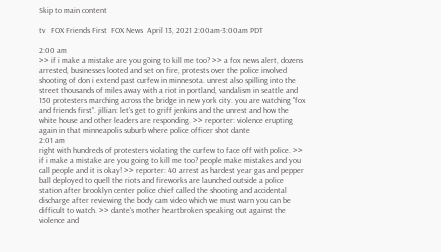Skip to main content

tv   FOX Friends First  FOX News  April 13, 2021 2:00am-3:00am PDT

2:00 am
>> if i make a mistake are you going to kill me too? >> a fox news alert, dozens arrested, businesses looted and set on fire, protests over the police involved shooting of don i extend past curfew in minnesota. unrest also spilling into the street thousands of miles away with a riot in portland, vandalism in seattle and 150 protesters marching across the bridge in new york city. you are watching "fox and friends first". jillian: let's get to griff jenkins and the unrest and how the white house and other leaders are responding. >> reporter: violence erupting again in that minneapolis suburb where police officer shot dante
2:01 am
right with hundreds of protesters violating the curfew to face off with police. >> if i make a mistake are you going to kill me too? people make mistakes and you call people and it is okay! >> reporter: 40 arrest as hardest year gas and pepper ball deployed to quell the riots and fireworks are launched outside a police station after brooklyn center police chief called the shooting and accidental discharge after reviewing the body cam video which we must warn you can be difficult to watch. >> dante's mother heartbroken speaking out against the violence and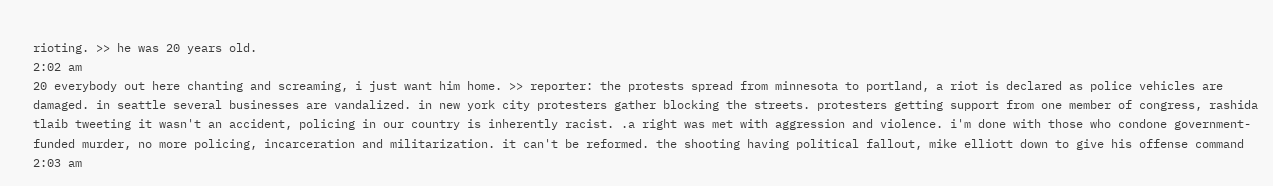rioting. >> he was 20 years old.
2:02 am
20 everybody out here chanting and screaming, i just want him home. >> reporter: the protests spread from minnesota to portland, a riot is declared as police vehicles are damaged. in seattle several businesses are vandalized. in new york city protesters gather blocking the streets. protesters getting support from one member of congress, rashida tlaib tweeting it wasn't an accident, policing in our country is inherently racist. .a right was met with aggression and violence. i'm done with those who condone government-funded murder, no more policing, incarceration and militarization. it can't be reformed. the shooting having political fallout, mike elliott down to give his offense command
2:03 am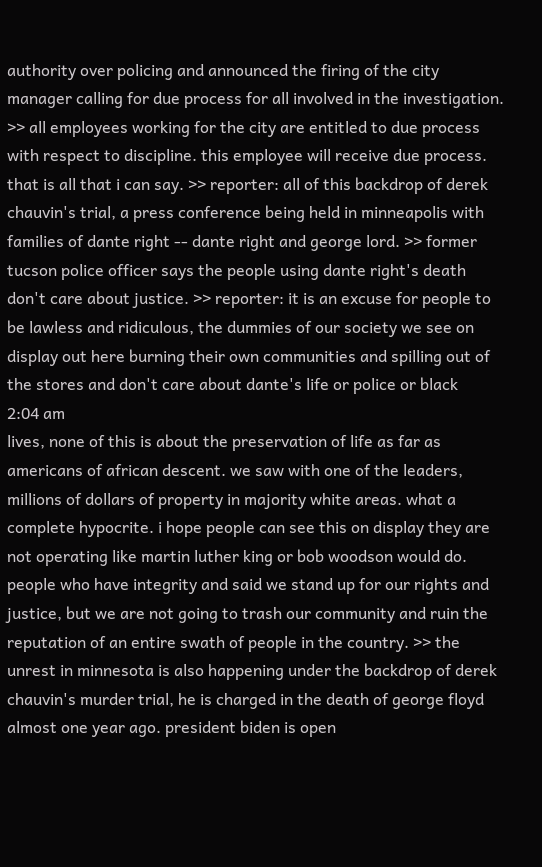authority over policing and announced the firing of the city manager calling for due process for all involved in the investigation. >> all employees working for the city are entitled to due process with respect to discipline. this employee will receive due process. that is all that i can say. >> reporter: all of this backdrop of derek chauvin's trial, a press conference being held in minneapolis with families of dante right -- dante right and george lord. >> former tucson police officer says the people using dante right's death don't care about justice. >> reporter: it is an excuse for people to be lawless and ridiculous, the dummies of our society we see on display out here burning their own communities and spilling out of the stores and don't care about dante's life or police or black
2:04 am
lives, none of this is about the preservation of life as far as americans of african descent. we saw with one of the leaders, millions of dollars of property in majority white areas. what a complete hypocrite. i hope people can see this on display they are not operating like martin luther king or bob woodson would do. people who have integrity and said we stand up for our rights and justice, but we are not going to trash our community and ruin the reputation of an entire swath of people in the country. >> the unrest in minnesota is also happening under the backdrop of derek chauvin's murder trial, he is charged in the death of george floyd almost one year ago. president biden is open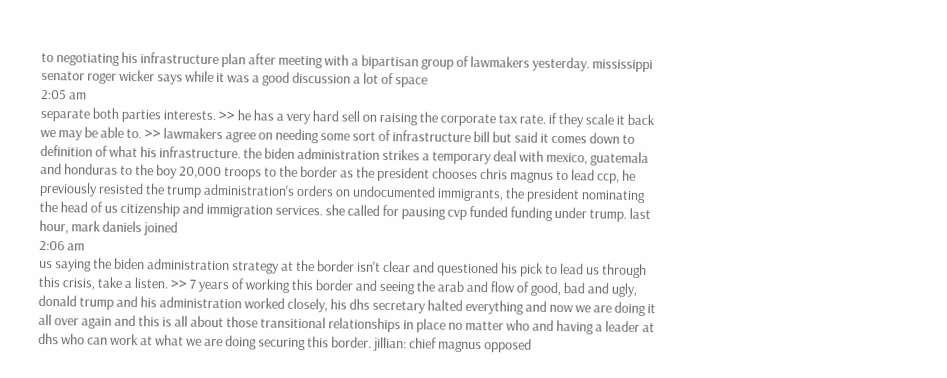to negotiating his infrastructure plan after meeting with a bipartisan group of lawmakers yesterday. mississippi senator roger wicker says while it was a good discussion a lot of space
2:05 am
separate both parties interests. >> he has a very hard sell on raising the corporate tax rate. if they scale it back we may be able to. >> lawmakers agree on needing some sort of infrastructure bill but said it comes down to definition of what his infrastructure. the biden administration strikes a temporary deal with mexico, guatemala and honduras to the boy 20,000 troops to the border as the president chooses chris magnus to lead ccp, he previously resisted the trump administration's orders on undocumented immigrants, the president nominating the head of us citizenship and immigration services. she called for pausing cvp funded funding under trump. last hour, mark daniels joined
2:06 am
us saying the biden administration strategy at the border isn't clear and questioned his pick to lead us through this crisis, take a listen. >> 7 years of working this border and seeing the arab and flow of good, bad and ugly, donald trump and his administration worked closely, his dhs secretary halted everything and now we are doing it all over again and this is all about those transitional relationships in place no matter who and having a leader at dhs who can work at what we are doing securing this border. jillian: chief magnus opposed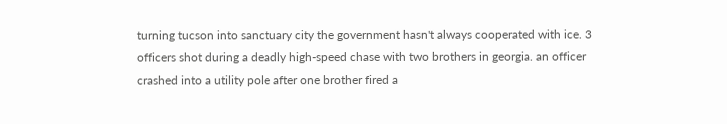turning tucson into sanctuary city the government hasn't always cooperated with ice. 3 officers shot during a deadly high-speed chase with two brothers in georgia. an officer crashed into a utility pole after one brother fired a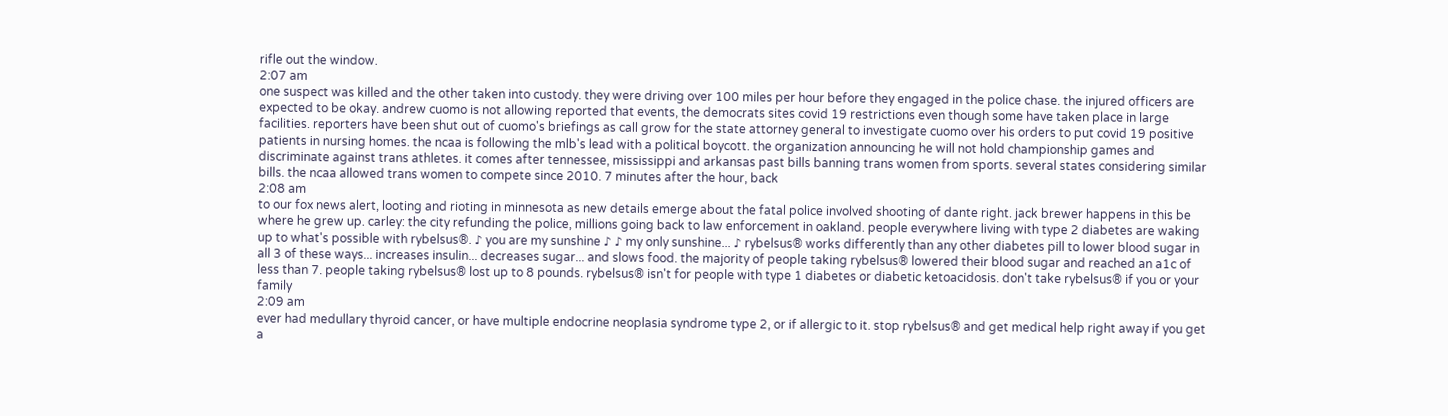rifle out the window.
2:07 am
one suspect was killed and the other taken into custody. they were driving over 100 miles per hour before they engaged in the police chase. the injured officers are expected to be okay. andrew cuomo is not allowing reported that events, the democrats sites covid 19 restrictions even though some have taken place in large facilities. reporters have been shut out of cuomo's briefings as call grow for the state attorney general to investigate cuomo over his orders to put covid 19 positive patients in nursing homes. the ncaa is following the mlb's lead with a political boycott. the organization announcing he will not hold championship games and discriminate against trans athletes. it comes after tennessee, mississippi and arkansas past bills banning trans women from sports. several states considering similar bills. the ncaa allowed trans women to compete since 2010. 7 minutes after the hour, back
2:08 am
to our fox news alert, looting and rioting in minnesota as new details emerge about the fatal police involved shooting of dante right. jack brewer happens in this be where he grew up. carley: the city refunding the police, millions going back to law enforcement in oakland. people everywhere living with type 2 diabetes are waking up to what's possible with rybelsus®. ♪ you are my sunshine ♪ ♪ my only sunshine... ♪ rybelsus® works differently than any other diabetes pill to lower blood sugar in all 3 of these ways... increases insulin... decreases sugar... and slows food. the majority of people taking rybelsus® lowered their blood sugar and reached an a1c of less than 7. people taking rybelsus® lost up to 8 pounds. rybelsus® isn't for people with type 1 diabetes or diabetic ketoacidosis. don't take rybelsus® if you or your family
2:09 am
ever had medullary thyroid cancer, or have multiple endocrine neoplasia syndrome type 2, or if allergic to it. stop rybelsus® and get medical help right away if you get a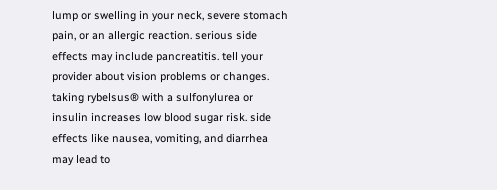lump or swelling in your neck, severe stomach pain, or an allergic reaction. serious side effects may include pancreatitis. tell your provider about vision problems or changes. taking rybelsus® with a sulfonylurea or insulin increases low blood sugar risk. side effects like nausea, vomiting, and diarrhea may lead to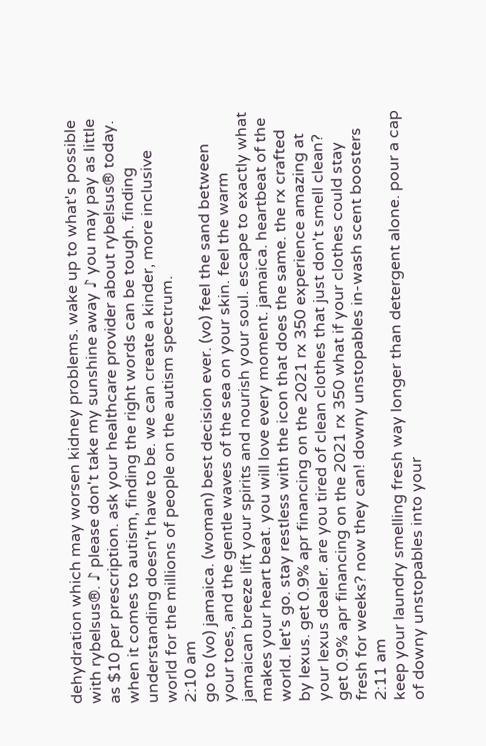dehydration which may worsen kidney problems. wake up to what's possible with rybelsus®. ♪ please don't take my sunshine away ♪ you may pay as little as $10 per prescription. ask your healthcare provider about rybelsus® today. when it comes to autism, finding the right words can be tough. finding understanding doesn't have to be. we can create a kinder, more inclusive world for the millions of people on the autism spectrum.
2:10 am
go to (vo) jamaica. (woman) best decision ever. (vo) feel the sand between your toes, and the gentle waves of the sea on your skin. feel the warm jamaican breeze lift your spirits and nourish your soul. escape to exactly what makes your heart beat. you will love every moment. jamaica. heartbeat of the world. let's go. stay restless with the icon that does the same. the rx crafted by lexus. get 0.9% apr financing on the 2021 rx 350 experience amazing at your lexus dealer. are you tired of clean clothes that just don't smell clean? get 0.9% apr financing on the 2021 rx 350 what if your clothes could stay fresh for weeks? now they can! downy unstopables in-wash scent boosters
2:11 am
keep your laundry smelling fresh way longer than detergent alone. pour a cap of downy unstopables into your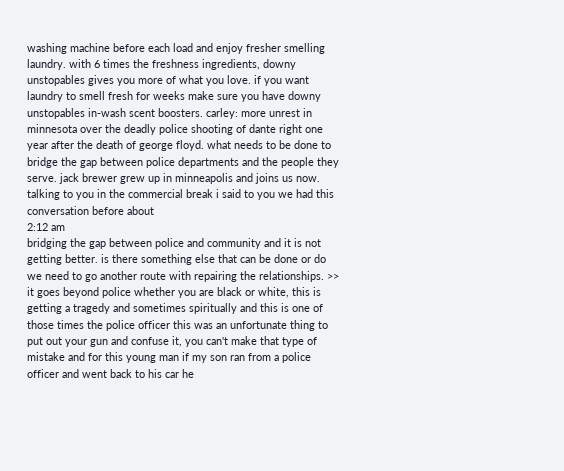washing machine before each load and enjoy fresher smelling laundry. with 6 times the freshness ingredients, downy unstopables gives you more of what you love. if you want laundry to smell fresh for weeks make sure you have downy unstopables in-wash scent boosters. carley: more unrest in minnesota over the deadly police shooting of dante right one year after the death of george floyd. what needs to be done to bridge the gap between police departments and the people they serve. jack brewer grew up in minneapolis and joins us now. talking to you in the commercial break i said to you we had this conversation before about
2:12 am
bridging the gap between police and community and it is not getting better. is there something else that can be done or do we need to go another route with repairing the relationships. >> it goes beyond police whether you are black or white, this is getting a tragedy and sometimes spiritually and this is one of those times the police officer this was an unfortunate thing to put out your gun and confuse it, you can't make that type of mistake and for this young man if my son ran from a police officer and went back to his car he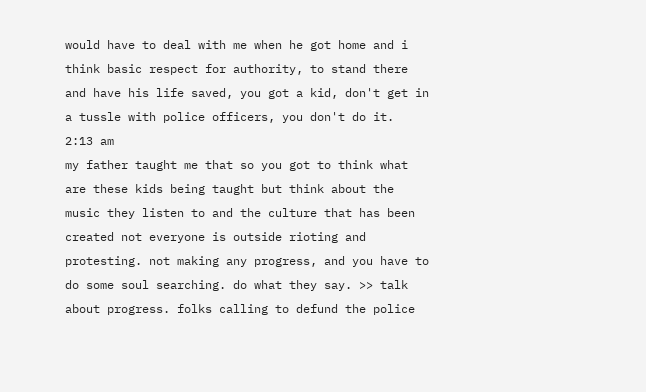would have to deal with me when he got home and i think basic respect for authority, to stand there and have his life saved, you got a kid, don't get in a tussle with police officers, you don't do it.
2:13 am
my father taught me that so you got to think what are these kids being taught but think about the music they listen to and the culture that has been created not everyone is outside rioting and protesting. not making any progress, and you have to do some soul searching. do what they say. >> talk about progress. folks calling to defund the police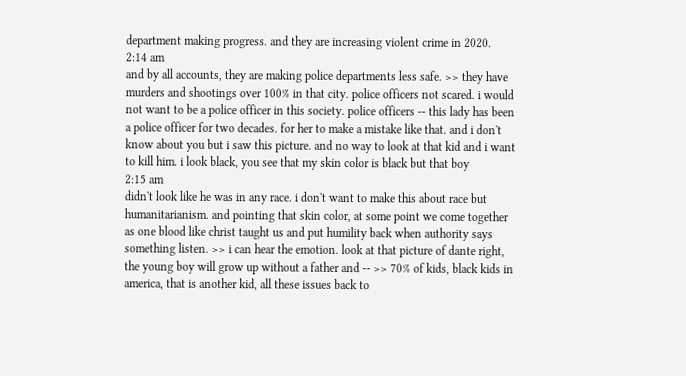department making progress. and they are increasing violent crime in 2020.
2:14 am
and by all accounts, they are making police departments less safe. >> they have murders and shootings over 100% in that city. police officers not scared. i would not want to be a police officer in this society. police officers -- this lady has been a police officer for two decades. for her to make a mistake like that. and i don't know about you but i saw this picture. and no way to look at that kid and i want to kill him. i look black, you see that my skin color is black but that boy
2:15 am
didn't look like he was in any race. i don't want to make this about race but humanitarianism. and pointing that skin color, at some point we come together as one blood like christ taught us and put humility back when authority says something listen. >> i can hear the emotion. look at that picture of dante right, the young boy will grow up without a father and -- >> 70% of kids, black kids in america, that is another kid, all these issues back to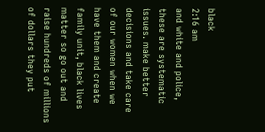black
2:16 am
and white and police, these are systematic issues. make better decisions and take care of our women when we have them and create family unit, black lives matter so go out and raise hundreds of millions of dollars they put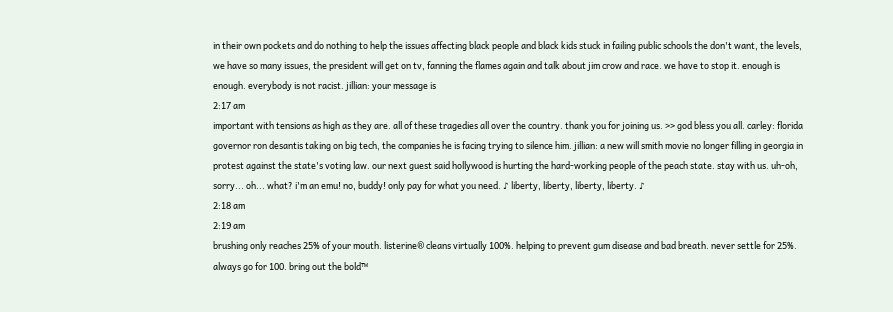in their own pockets and do nothing to help the issues affecting black people and black kids stuck in failing public schools the don't want, the levels, we have so many issues, the president will get on tv, fanning the flames again and talk about jim crow and race. we have to stop it. enough is enough. everybody is not racist. jillian: your message is
2:17 am
important with tensions as high as they are. all of these tragedies all over the country. thank you for joining us. >> god bless you all. carley: florida governor ron desantis taking on big tech, the companies he is facing trying to silence him. jillian: a new will smith movie no longer filling in georgia in protest against the state's voting law. our next guest said hollywood is hurting the hard-working people of the peach state. stay with us. uh-oh, sorry... oh... what? i'm an emu! no, buddy! only pay for what you need. ♪ liberty, liberty, liberty, liberty. ♪
2:18 am
2:19 am
brushing only reaches 25% of your mouth. listerine® cleans virtually 100%. helping to prevent gum disease and bad breath. never settle for 25%. always go for 100. bring out the bold™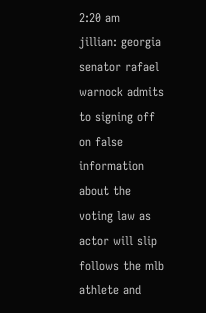2:20 am
jillian: georgia senator rafael warnock admits to signing off on false information about the voting law as actor will slip follows the mlb athlete and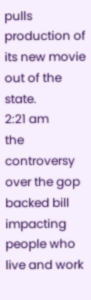pulls production of its new movie out of the state.
2:21 am
the controversy over the gop backed bill impacting people who live and work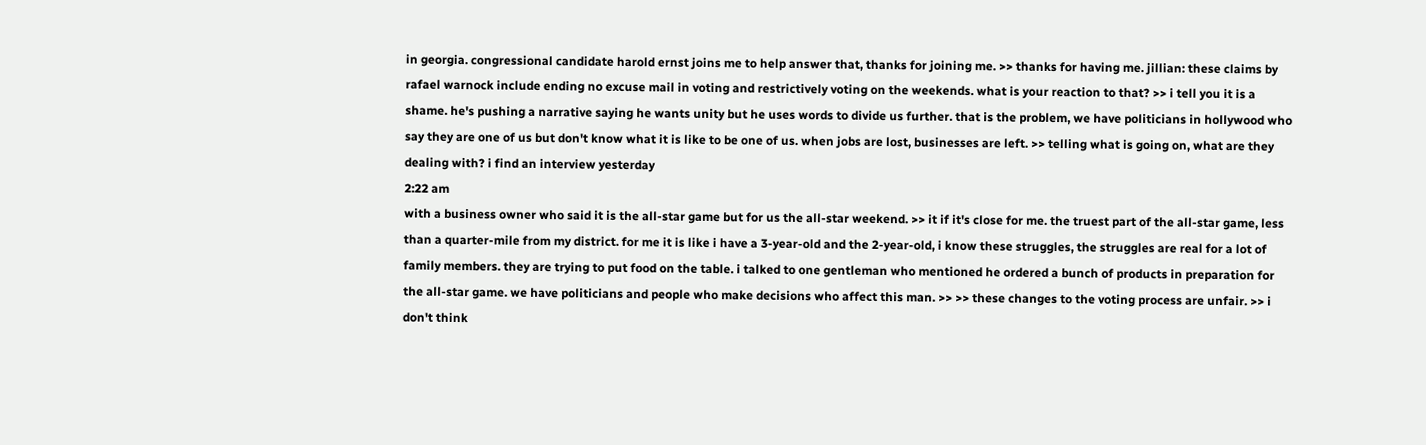in georgia. congressional candidate harold ernst joins me to help answer that, thanks for joining me. >> thanks for having me. jillian: these claims by rafael warnock include ending no excuse mail in voting and restrictively voting on the weekends. what is your reaction to that? >> i tell you it is a shame. he's pushing a narrative saying he wants unity but he uses words to divide us further. that is the problem, we have politicians in hollywood who say they are one of us but don't know what it is like to be one of us. when jobs are lost, businesses are left. >> telling what is going on, what are they dealing with? i find an interview yesterday
2:22 am
with a business owner who said it is the all-star game but for us the all-star weekend. >> it if it's close for me. the truest part of the all-star game, less than a quarter-mile from my district. for me it is like i have a 3-year-old and the 2-year-old, i know these struggles, the struggles are real for a lot of family members. they are trying to put food on the table. i talked to one gentleman who mentioned he ordered a bunch of products in preparation for the all-star game. we have politicians and people who make decisions who affect this man. >> >> these changes to the voting process are unfair. >> i don't think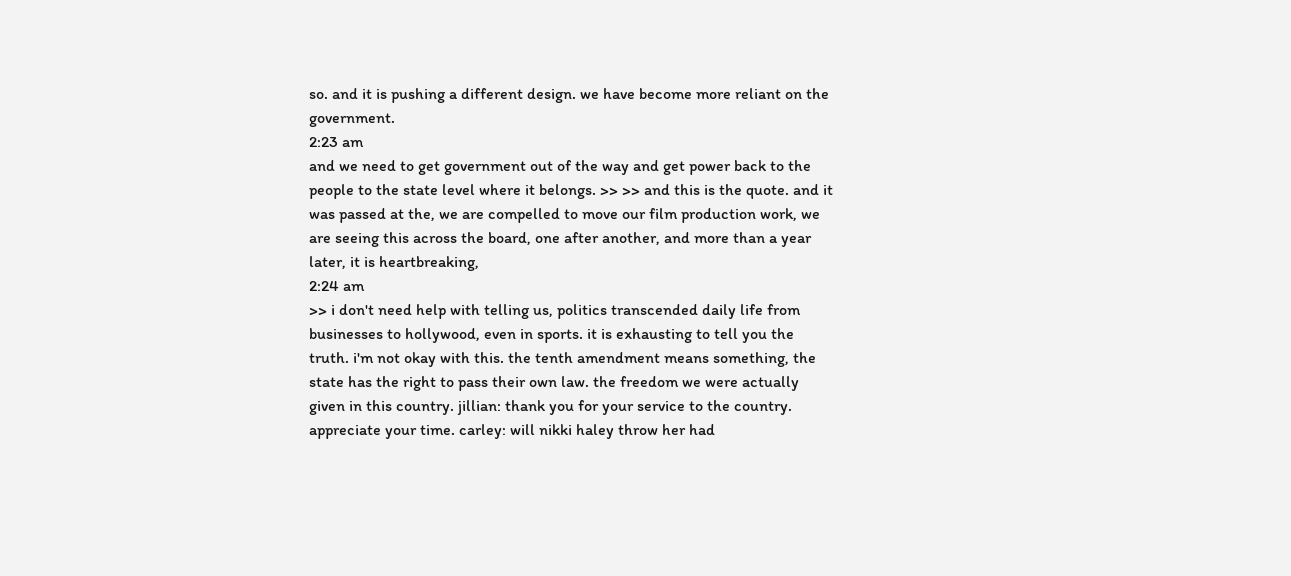so. and it is pushing a different design. we have become more reliant on the government.
2:23 am
and we need to get government out of the way and get power back to the people to the state level where it belongs. >> >> and this is the quote. and it was passed at the, we are compelled to move our film production work, we are seeing this across the board, one after another, and more than a year later, it is heartbreaking,
2:24 am
>> i don't need help with telling us, politics transcended daily life from businesses to hollywood, even in sports. it is exhausting to tell you the truth. i'm not okay with this. the tenth amendment means something, the state has the right to pass their own law. the freedom we were actually given in this country. jillian: thank you for your service to the country. appreciate your time. carley: will nikki haley throw her had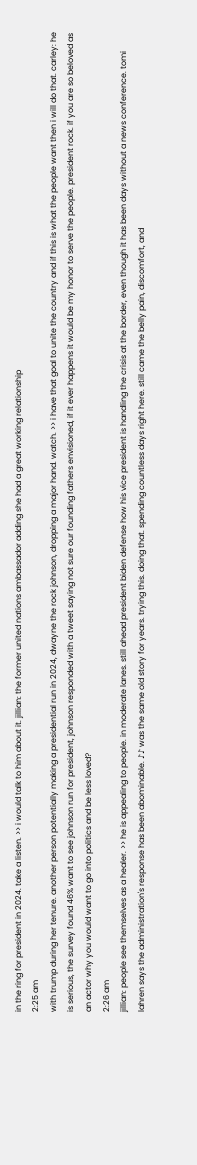in the ring for president in 2024. take a listen. >> i would talk to him about it. jillian: the former united nations ambassador adding she had a great working relationship
2:25 am
with trump during her tenure. another person potentially making a presidential run in 2024, dwayne the rock johnson, dropping a major hand. watch. >> i have that goal to unite the country and if this is what the people want then i will do that. carley: he is serious, the survey found 46% want to see johnson run for president, johnson responded with a tweet saying not sure our founding fathers envisioned, if it ever happens it would be my honor to serve the people. president rock. if you are so beloved as an actor why you would want to go into politics and be less loved?
2:26 am
jillian: people see themselves as a healer. >> he is appealing to people. in moderate lanes. still ahead president biden defense how his vice president is handling the crisis at the border, even though it has been days without a news conference. tomi lahren says the administration's response has been abominable. ♪♪ was the same old story for years. trying this. doing that. spending countless days right here. still came the belly pain, discomfort, and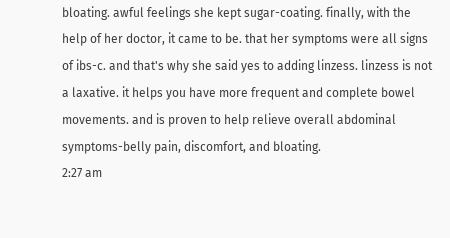bloating. awful feelings she kept sugar-coating. finally, with the help of her doctor, it came to be. that her symptoms were all signs of ibs-c. and that's why she said yes to adding linzess. linzess is not a laxative. it helps you have more frequent and complete bowel movements. and is proven to help relieve overall abdominal symptoms-belly pain, discomfort, and bloating.
2:27 am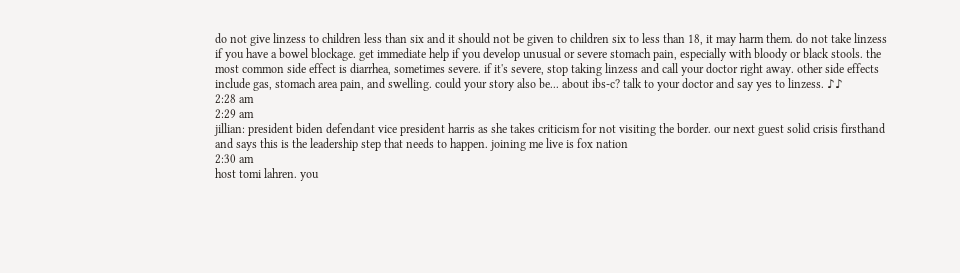do not give linzess to children less than six and it should not be given to children six to less than 18, it may harm them. do not take linzess if you have a bowel blockage. get immediate help if you develop unusual or severe stomach pain, especially with bloody or black stools. the most common side effect is diarrhea, sometimes severe. if it's severe, stop taking linzess and call your doctor right away. other side effects include gas, stomach area pain, and swelling. could your story also be... about ibs-c? talk to your doctor and say yes to linzess. ♪♪
2:28 am
2:29 am
jillian: president biden defendant vice president harris as she takes criticism for not visiting the border. our next guest solid crisis firsthand and says this is the leadership step that needs to happen. joining me live is fox nation
2:30 am
host tomi lahren. you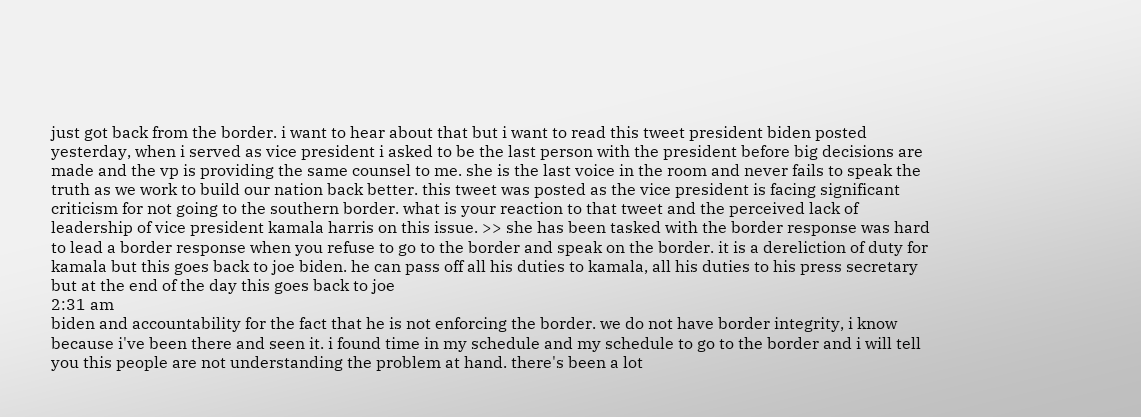just got back from the border. i want to hear about that but i want to read this tweet president biden posted yesterday, when i served as vice president i asked to be the last person with the president before big decisions are made and the vp is providing the same counsel to me. she is the last voice in the room and never fails to speak the truth as we work to build our nation back better. this tweet was posted as the vice president is facing significant criticism for not going to the southern border. what is your reaction to that tweet and the perceived lack of leadership of vice president kamala harris on this issue. >> she has been tasked with the border response was hard to lead a border response when you refuse to go to the border and speak on the border. it is a dereliction of duty for kamala but this goes back to joe biden. he can pass off all his duties to kamala, all his duties to his press secretary but at the end of the day this goes back to joe
2:31 am
biden and accountability for the fact that he is not enforcing the border. we do not have border integrity, i know because i've been there and seen it. i found time in my schedule and my schedule to go to the border and i will tell you this people are not understanding the problem at hand. there's been a lot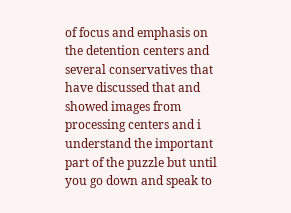of focus and emphasis on the detention centers and several conservatives that have discussed that and showed images from processing centers and i understand the important part of the puzzle but until you go down and speak to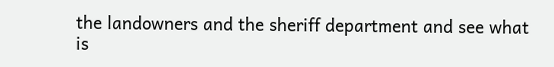the landowners and the sheriff department and see what is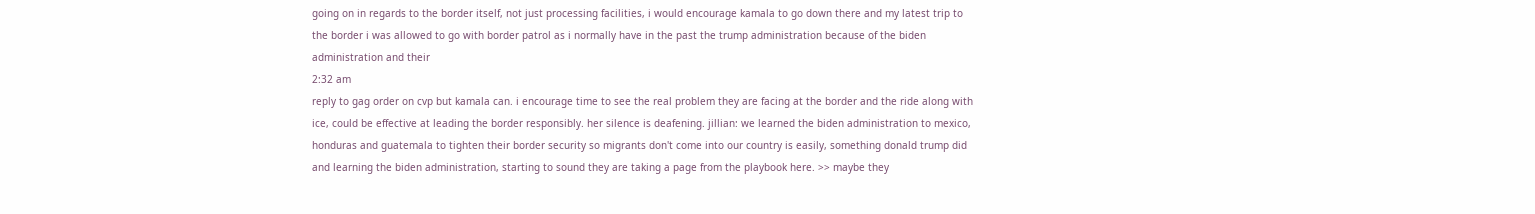going on in regards to the border itself, not just processing facilities, i would encourage kamala to go down there and my latest trip to the border i was allowed to go with border patrol as i normally have in the past the trump administration because of the biden administration and their
2:32 am
reply to gag order on cvp but kamala can. i encourage time to see the real problem they are facing at the border and the ride along with ice, could be effective at leading the border responsibly. her silence is deafening. jillian: we learned the biden administration to mexico, honduras and guatemala to tighten their border security so migrants don't come into our country is easily, something donald trump did and learning the biden administration, starting to sound they are taking a page from the playbook here. >> maybe they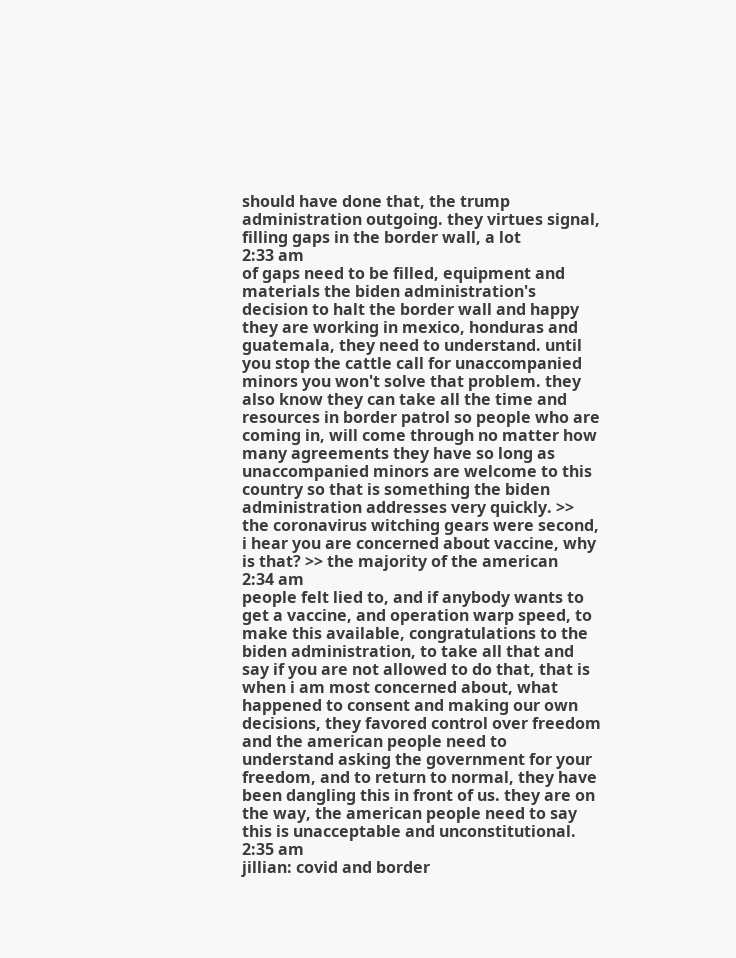should have done that, the trump administration outgoing. they virtues signal, filling gaps in the border wall, a lot
2:33 am
of gaps need to be filled, equipment and materials the biden administration's decision to halt the border wall and happy they are working in mexico, honduras and guatemala, they need to understand. until you stop the cattle call for unaccompanied minors you won't solve that problem. they also know they can take all the time and resources in border patrol so people who are coming in, will come through no matter how many agreements they have so long as unaccompanied minors are welcome to this country so that is something the biden administration addresses very quickly. >> the coronavirus witching gears were second, i hear you are concerned about vaccine, why is that? >> the majority of the american
2:34 am
people felt lied to, and if anybody wants to get a vaccine, and operation warp speed, to make this available, congratulations to the biden administration, to take all that and say if you are not allowed to do that, that is when i am most concerned about, what happened to consent and making our own decisions, they favored control over freedom and the american people need to understand asking the government for your freedom, and to return to normal, they have been dangling this in front of us. they are on the way, the american people need to say this is unacceptable and unconstitutional.
2:35 am
jillian: covid and border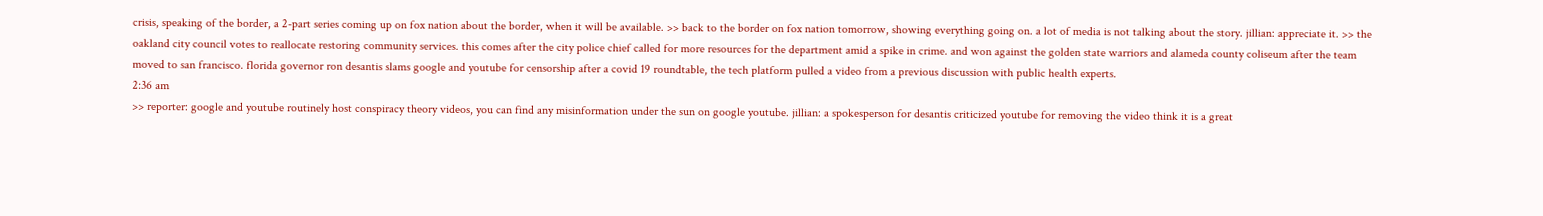crisis, speaking of the border, a 2-part series coming up on fox nation about the border, when it will be available. >> back to the border on fox nation tomorrow, showing everything going on. a lot of media is not talking about the story. jillian: appreciate it. >> the oakland city council votes to reallocate restoring community services. this comes after the city police chief called for more resources for the department amid a spike in crime. and won against the golden state warriors and alameda county coliseum after the team moved to san francisco. florida governor ron desantis slams google and youtube for censorship after a covid 19 roundtable, the tech platform pulled a video from a previous discussion with public health experts.
2:36 am
>> reporter: google and youtube routinely host conspiracy theory videos, you can find any misinformation under the sun on google youtube. jillian: a spokesperson for desantis criticized youtube for removing the video think it is a great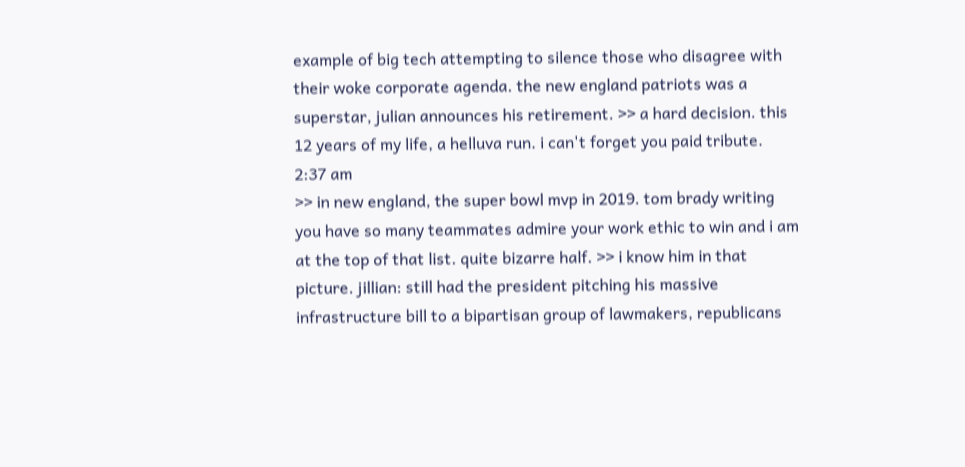example of big tech attempting to silence those who disagree with their woke corporate agenda. the new england patriots was a superstar, julian announces his retirement. >> a hard decision. this 12 years of my life, a helluva run. i can't forget you paid tribute.
2:37 am
>> in new england, the super bowl mvp in 2019. tom brady writing you have so many teammates admire your work ethic to win and i am at the top of that list. quite bizarre half. >> i know him in that picture. jillian: still had the president pitching his massive infrastructure bill to a bipartisan group of lawmakers, republicans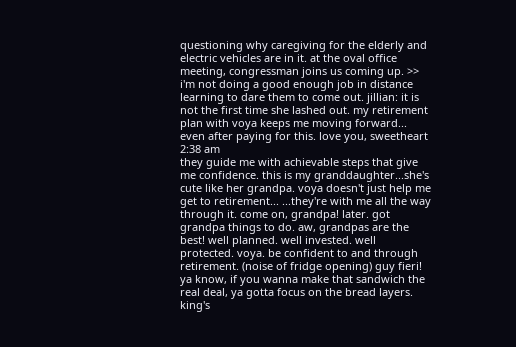questioning why caregiving for the elderly and electric vehicles are in it. at the oval office meeting, congressman joins us coming up. >> i'm not doing a good enough job in distance learning to dare them to come out. jillian: it is not the first time she lashed out. my retirement plan with voya keeps me moving forward... even after paying for this. love you, sweetheart
2:38 am
they guide me with achievable steps that give me confidence. this is my granddaughter...she's cute like her grandpa. voya doesn't just help me get to retirement... ...they're with me all the way through it. come on, grandpa! later. got grandpa things to do. aw, grandpas are the best! well planned. well invested. well protected. voya. be confident to and through retirement. (noise of fridge opening) guy fieri! ya know, if you wanna make that sandwich the real deal, ya gotta focus on the bread layers. king's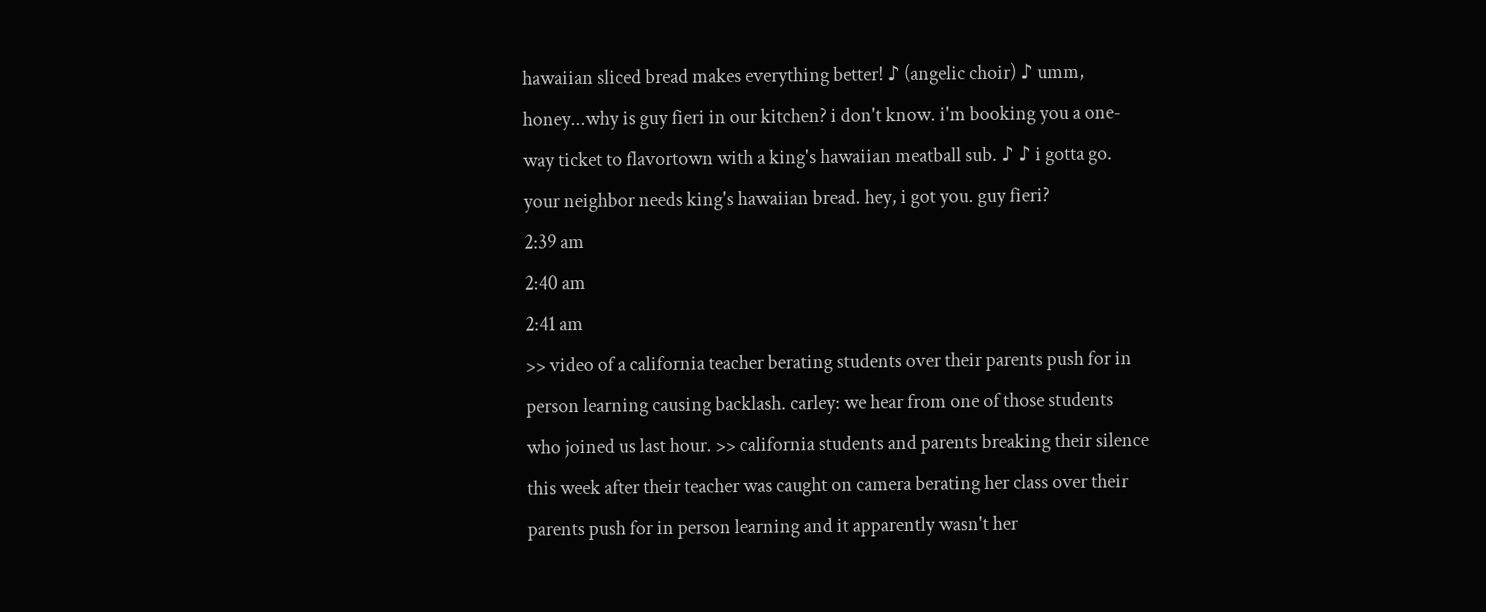hawaiian sliced bread makes everything better! ♪ (angelic choir) ♪ umm, honey...why is guy fieri in our kitchen? i don't know. i'm booking you a one-way ticket to flavortown with a king's hawaiian meatball sub. ♪ ♪ i gotta go. your neighbor needs king's hawaiian bread. hey, i got you. guy fieri?
2:39 am
2:40 am
2:41 am
>> video of a california teacher berating students over their parents push for in person learning causing backlash. carley: we hear from one of those students who joined us last hour. >> california students and parents breaking their silence this week after their teacher was caught on camera berating her class over their parents push for in person learning and it apparently wasn't her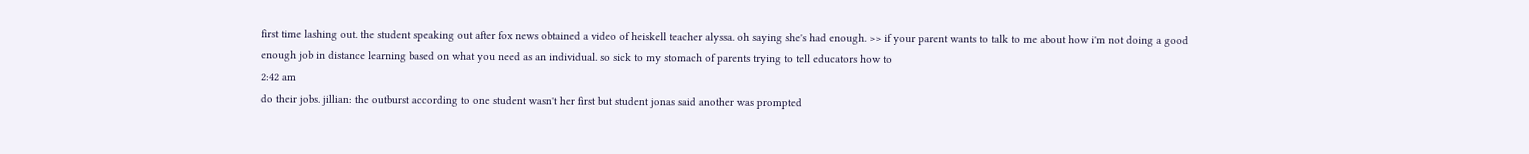first time lashing out. the student speaking out after fox news obtained a video of heiskell teacher alyssa. oh saying she's had enough. >> if your parent wants to talk to me about how i'm not doing a good enough job in distance learning based on what you need as an individual. so sick to my stomach of parents trying to tell educators how to
2:42 am
do their jobs. jillian: the outburst according to one student wasn't her first but student jonas said another was prompted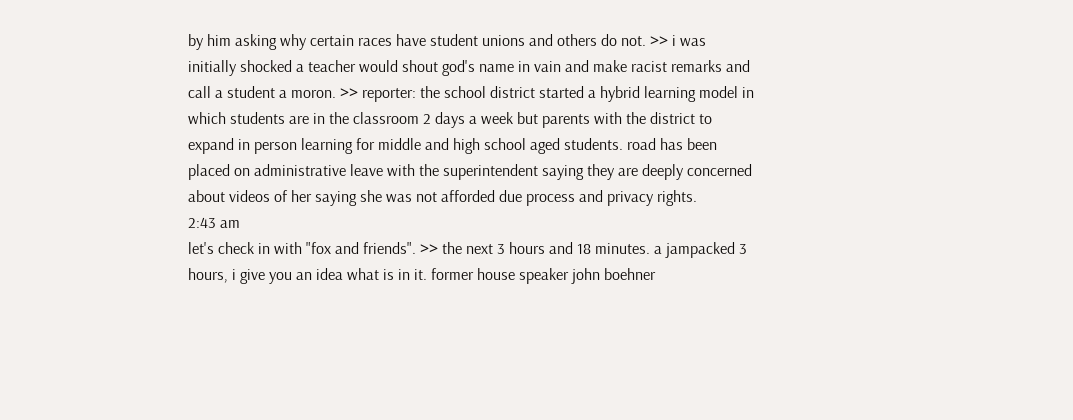by him asking why certain races have student unions and others do not. >> i was initially shocked a teacher would shout god's name in vain and make racist remarks and call a student a moron. >> reporter: the school district started a hybrid learning model in which students are in the classroom 2 days a week but parents with the district to expand in person learning for middle and high school aged students. road has been placed on administrative leave with the superintendent saying they are deeply concerned about videos of her saying she was not afforded due process and privacy rights.
2:43 am
let's check in with "fox and friends". >> the next 3 hours and 18 minutes. a jampacked 3 hours, i give you an idea what is in it. former house speaker john boehner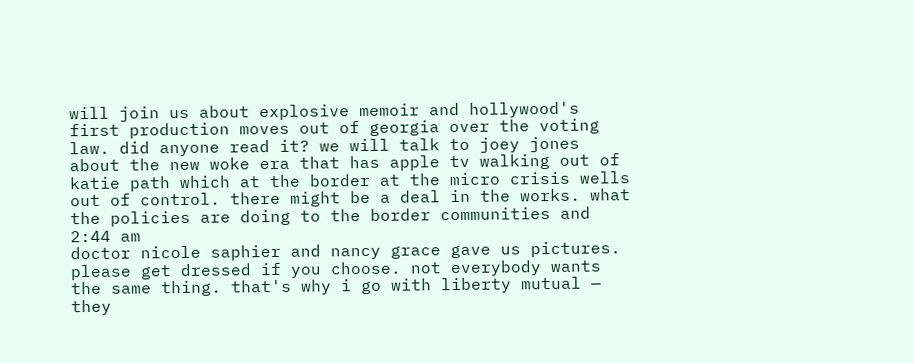will join us about explosive memoir and hollywood's first production moves out of georgia over the voting law. did anyone read it? we will talk to joey jones about the new woke era that has apple tv walking out of katie path which at the border at the micro crisis wells out of control. there might be a deal in the works. what the policies are doing to the border communities and
2:44 am
doctor nicole saphier and nancy grace gave us pictures. please get dressed if you choose. not everybody wants the same thing. that's why i go with liberty mutual — they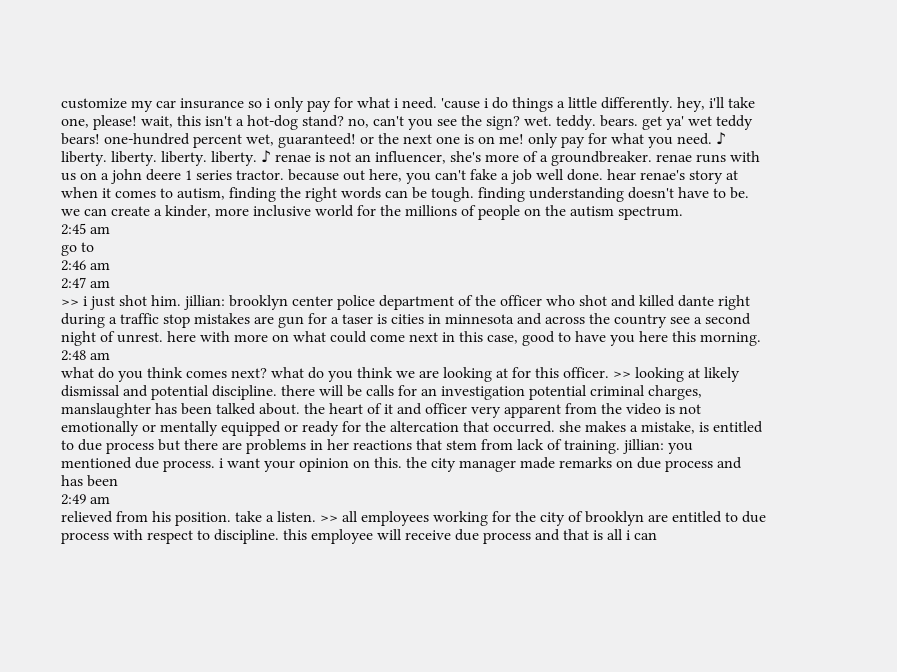customize my car insurance so i only pay for what i need. 'cause i do things a little differently. hey, i'll take one, please! wait, this isn't a hot-dog stand? no, can't you see the sign? wet. teddy. bears. get ya' wet teddy bears! one-hundred percent wet, guaranteed! or the next one is on me! only pay for what you need. ♪ liberty. liberty. liberty. liberty. ♪ renae is not an influencer, she's more of a groundbreaker. renae runs with us on a john deere 1 series tractor. because out here, you can't fake a job well done. hear renae's story at when it comes to autism, finding the right words can be tough. finding understanding doesn't have to be. we can create a kinder, more inclusive world for the millions of people on the autism spectrum.
2:45 am
go to
2:46 am
2:47 am
>> i just shot him. jillian: brooklyn center police department of the officer who shot and killed dante right during a traffic stop mistakes are gun for a taser is cities in minnesota and across the country see a second night of unrest. here with more on what could come next in this case, good to have you here this morning.
2:48 am
what do you think comes next? what do you think we are looking at for this officer. >> looking at likely dismissal and potential discipline. there will be calls for an investigation potential criminal charges, manslaughter has been talked about. the heart of it and officer very apparent from the video is not emotionally or mentally equipped or ready for the altercation that occurred. she makes a mistake, is entitled to due process but there are problems in her reactions that stem from lack of training. jillian: you mentioned due process. i want your opinion on this. the city manager made remarks on due process and has been
2:49 am
relieved from his position. take a listen. >> all employees working for the city of brooklyn are entitled to due process with respect to discipline. this employee will receive due process and that is all i can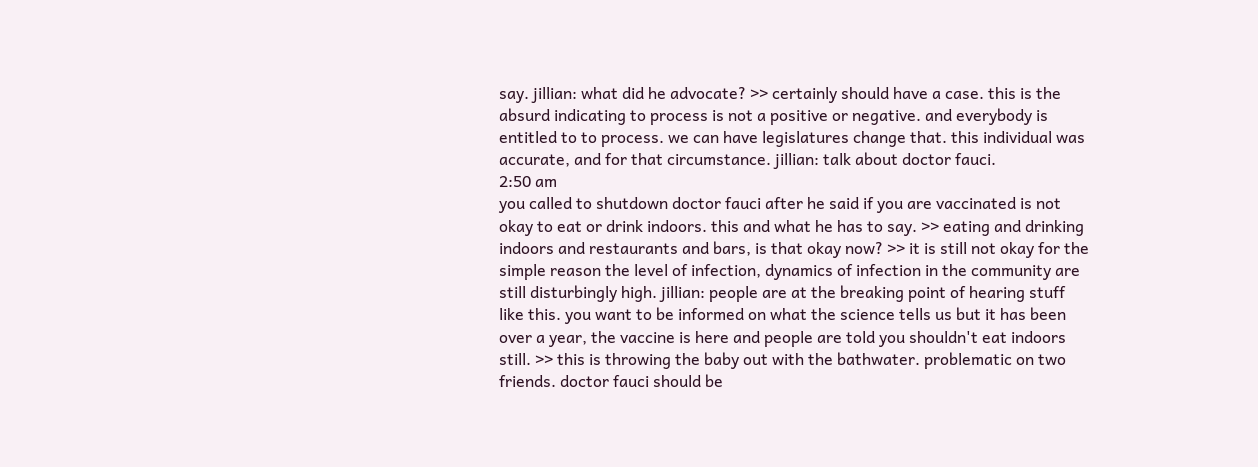say. jillian: what did he advocate? >> certainly should have a case. this is the absurd indicating to process is not a positive or negative. and everybody is entitled to to process. we can have legislatures change that. this individual was accurate, and for that circumstance. jillian: talk about doctor fauci.
2:50 am
you called to shutdown doctor fauci after he said if you are vaccinated is not okay to eat or drink indoors. this and what he has to say. >> eating and drinking indoors and restaurants and bars, is that okay now? >> it is still not okay for the simple reason the level of infection, dynamics of infection in the community are still disturbingly high. jillian: people are at the breaking point of hearing stuff like this. you want to be informed on what the science tells us but it has been over a year, the vaccine is here and people are told you shouldn't eat indoors still. >> this is throwing the baby out with the bathwater. problematic on two friends. doctor fauci should be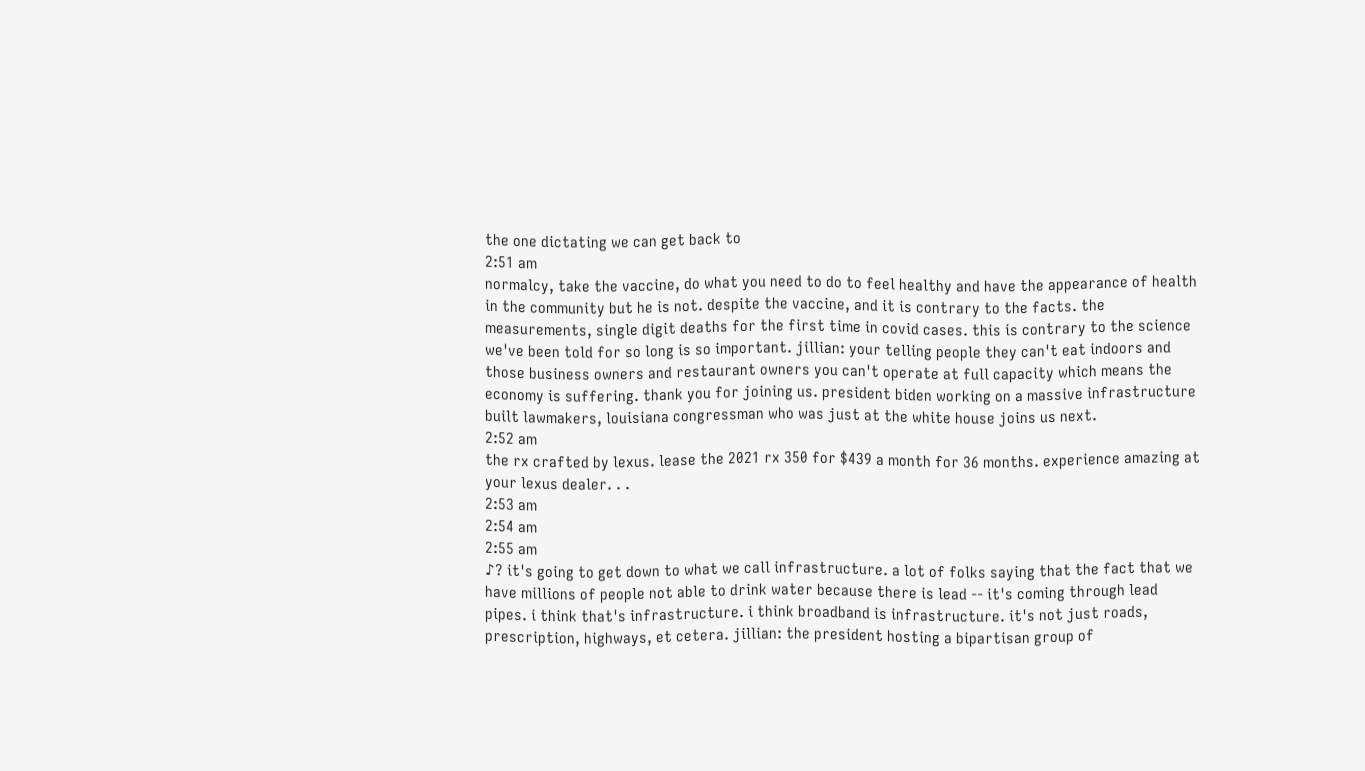the one dictating we can get back to
2:51 am
normalcy, take the vaccine, do what you need to do to feel healthy and have the appearance of health in the community but he is not. despite the vaccine, and it is contrary to the facts. the measurements, single digit deaths for the first time in covid cases. this is contrary to the science we've been told for so long is so important. jillian: your telling people they can't eat indoors and those business owners and restaurant owners you can't operate at full capacity which means the economy is suffering. thank you for joining us. president biden working on a massive infrastructure built lawmakers, louisiana congressman who was just at the white house joins us next.
2:52 am
the rx crafted by lexus. lease the 2021 rx 350 for $439 a month for 36 months. experience amazing at your lexus dealer. . .
2:53 am
2:54 am
2:55 am
♪? it's going to get down to what we call infrastructure. a lot of folks saying that the fact that we have millions of people not able to drink water because there is lead -- it's coming through lead pipes. i think that's infrastructure. i think broadband is infrastructure. it's not just roads, prescription, highways, et cetera. jillian: the president hosting a bipartisan group of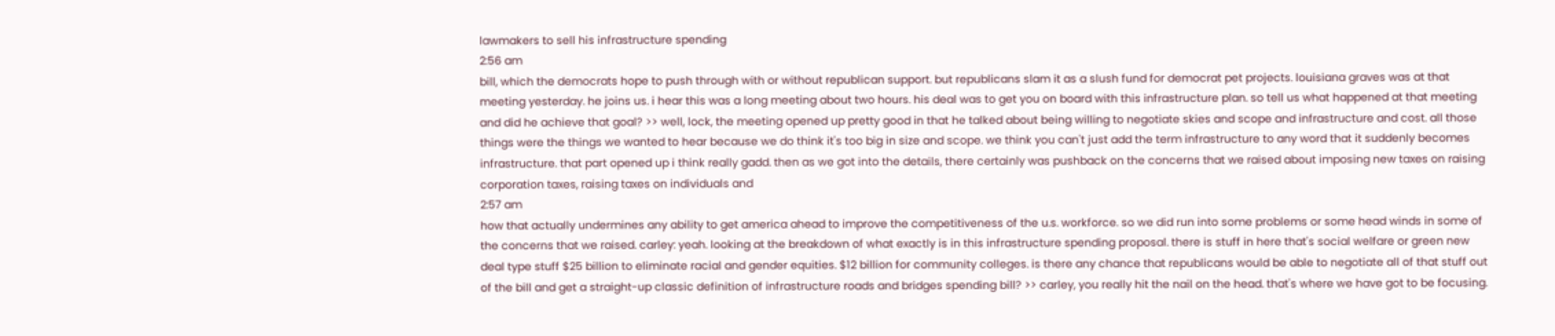lawmakers to sell his infrastructure spending
2:56 am
bill, which the democrats hope to push through with or without republican support. but republicans slam it as a slush fund for democrat pet projects. louisiana graves was at that meeting yesterday. he joins us. i hear this was a long meeting about two hours. his deal was to get you on board with this infrastructure plan. so tell us what happened at that meeting and did he achieve that goal? >> well, lock, the meeting opened up pretty good in that he talked about being willing to negotiate skies and scope and infrastructure and cost. all those things were the things we wanted to hear because we do think it's too big in size and scope. we think you can't just add the term infrastructure to any word that it suddenly becomes infrastructure. that part opened up i think really gadd. then as we got into the details, there certainly was pushback on the concerns that we raised about imposing new taxes on raising corporation taxes, raising taxes on individuals and
2:57 am
how that actually undermines any ability to get america ahead to improve the competitiveness of the u.s. workforce. so we did run into some problems or some head winds in some of the concerns that we raised. carley: yeah. looking at the breakdown of what exactly is in this infrastructure spending proposal. there is stuff in here that's social welfare or green new deal type stuff $25 billion to eliminate racial and gender equities. $12 billion for community colleges. is there any chance that republicans would be able to negotiate all of that stuff out of the bill and get a straight-up classic definition of infrastructure roads and bridges spending bill? >> carley, you really hit the nail on the head. that's where we have got to be focusing.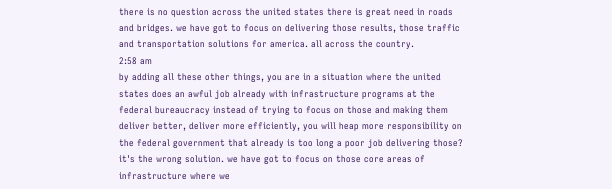there is no question across the united states there is great need in roads and bridges. we have got to focus on delivering those results, those traffic and transportation solutions for america. all across the country.
2:58 am
by adding all these other things, you are in a situation where the united states does an awful job already with infrastructure programs at the federal bureaucracy instead of trying to focus on those and making them deliver better, deliver more efficiently, you will heap more responsibility on the federal government that already is too long a poor job delivering those? it's the wrong solution. we have got to focus on those core areas of infrastructure where we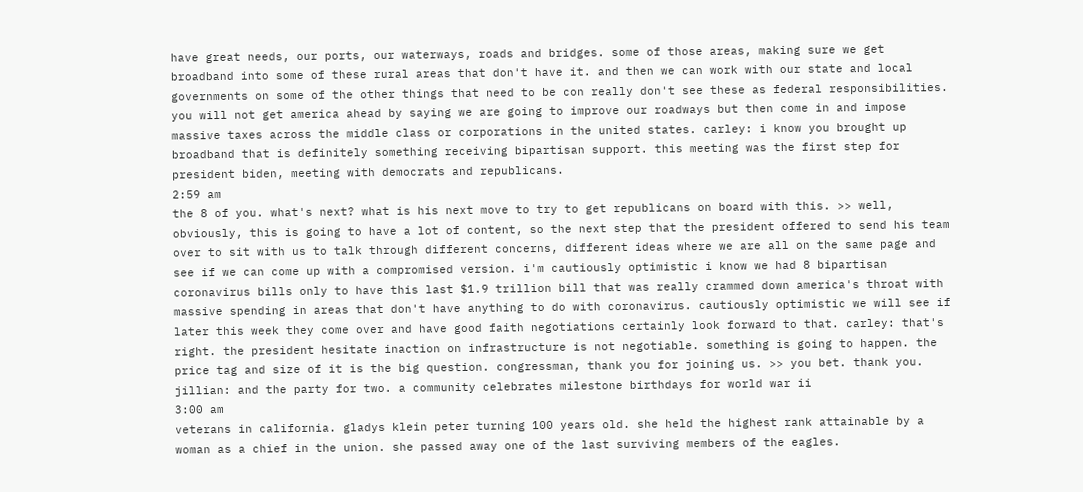have great needs, our ports, our waterways, roads and bridges. some of those areas, making sure we get broadband into some of these rural areas that don't have it. and then we can work with our state and local governments on some of the other things that need to be con really don't see these as federal responsibilities. you will not get america ahead by saying we are going to improve our roadways but then come in and impose massive taxes across the middle class or corporations in the united states. carley: i know you brought up broadband that is definitely something receiving bipartisan support. this meeting was the first step for president biden, meeting with democrats and republicans.
2:59 am
the 8 of you. what's next? what is his next move to try to get republicans on board with this. >> well, obviously, this is going to have a lot of content, so the next step that the president offered to send his team over to sit with us to talk through different concerns, different ideas where we are all on the same page and see if we can come up with a compromised version. i'm cautiously optimistic i know we had 8 bipartisan coronavirus bills only to have this last $1.9 trillion bill that was really crammed down america's throat with massive spending in areas that don't have anything to do with coronavirus. cautiously optimistic we will see if later this week they come over and have good faith negotiations certainly look forward to that. carley: that's right. the president hesitate inaction on infrastructure is not negotiable. something is going to happen. the price tag and size of it is the big question. congressman, thank you for joining us. >> you bet. thank you. jillian: and the party for two. a community celebrates milestone birthdays for world war ii
3:00 am
veterans in california. gladys klein peter turning 100 years old. she held the highest rank attainable by a woman as a chief in the union. she passed away one of the last surviving members of the eagles.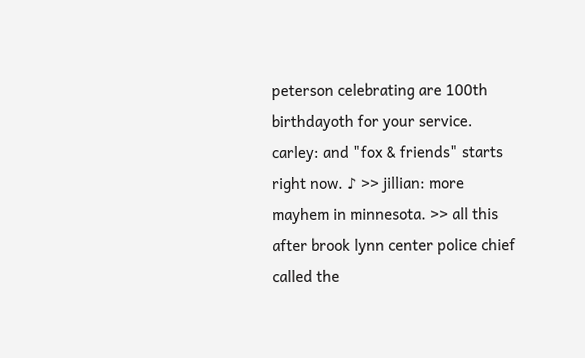peterson celebrating are 100th birthdayoth for your service. carley: and "fox & friends" starts right now. ♪ >> jillian: more mayhem in minnesota. >> all this after brook lynn center police chief called the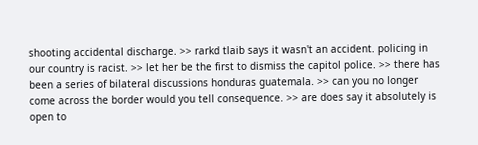shooting accidental discharge. >> rarkd tlaib says it wasn't an accident. policing in our country is racist. >> let her be the first to dismiss the capitol police. >> there has been a series of bilateral discussions honduras guatemala. >> can you no longer come across the border would you tell consequence. >> are does say it absolutely is open to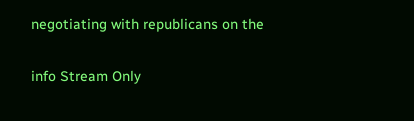negotiating with republicans on the


info Stream Only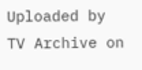Uploaded by TV Archive on